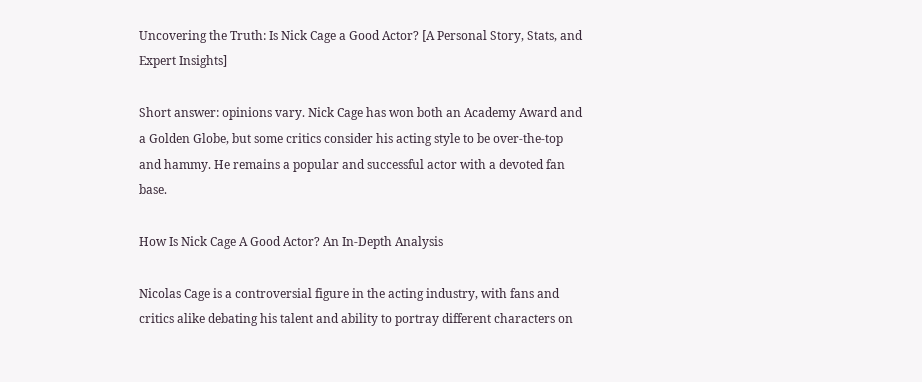Uncovering the Truth: Is Nick Cage a Good Actor? [A Personal Story, Stats, and Expert Insights]

Short answer: opinions vary. Nick Cage has won both an Academy Award and a Golden Globe, but some critics consider his acting style to be over-the-top and hammy. He remains a popular and successful actor with a devoted fan base.

How Is Nick Cage A Good Actor? An In-Depth Analysis

Nicolas Cage is a controversial figure in the acting industry, with fans and critics alike debating his talent and ability to portray different characters on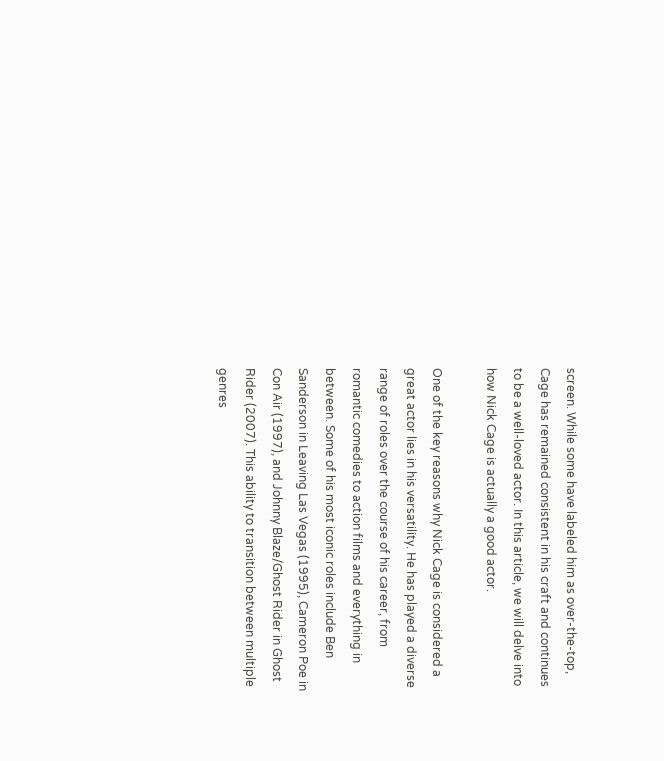screen. While some have labeled him as over-the-top, Cage has remained consistent in his craft and continues to be a well-loved actor. In this article, we will delve into how Nick Cage is actually a good actor.

One of the key reasons why Nick Cage is considered a great actor lies in his versatility. He has played a diverse range of roles over the course of his career, from romantic comedies to action films and everything in between. Some of his most iconic roles include Ben Sanderson in Leaving Las Vegas (1995), Cameron Poe in Con Air (1997), and Johnny Blaze/Ghost Rider in Ghost Rider (2007). This ability to transition between multiple genres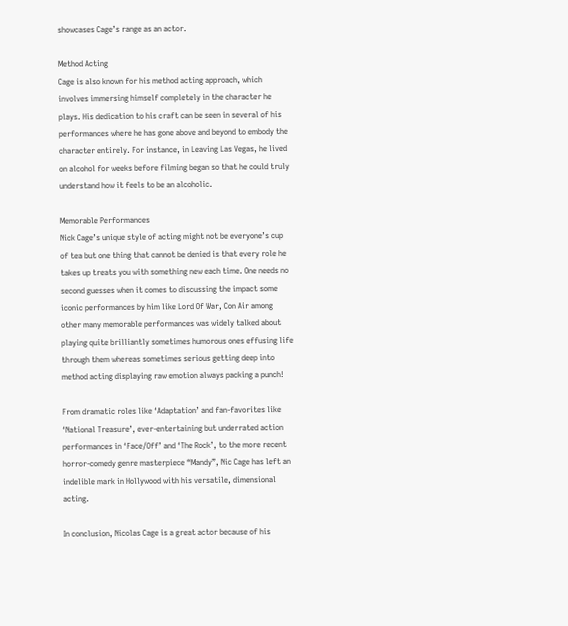showcases Cage’s range as an actor.

Method Acting
Cage is also known for his method acting approach, which involves immersing himself completely in the character he plays. His dedication to his craft can be seen in several of his performances where he has gone above and beyond to embody the character entirely. For instance, in Leaving Las Vegas, he lived on alcohol for weeks before filming began so that he could truly understand how it feels to be an alcoholic.

Memorable Performances
Nick Cage’s unique style of acting might not be everyone’s cup of tea but one thing that cannot be denied is that every role he takes up treats you with something new each time. One needs no second guesses when it comes to discussing the impact some iconic performances by him like Lord Of War, Con Air among other many memorable performances was widely talked about playing quite brilliantly sometimes humorous ones effusing life through them whereas sometimes serious getting deep into method acting displaying raw emotion always packing a punch!

From dramatic roles like ‘Adaptation’ and fan-favorites like ‘National Treasure’, ever-entertaining but underrated action performances in ‘Face/Off’ and ‘The Rock’, to the more recent horror-comedy genre masterpiece “Mandy”, Nic Cage has left an indelible mark in Hollywood with his versatile, dimensional acting.

In conclusion, Nicolas Cage is a great actor because of his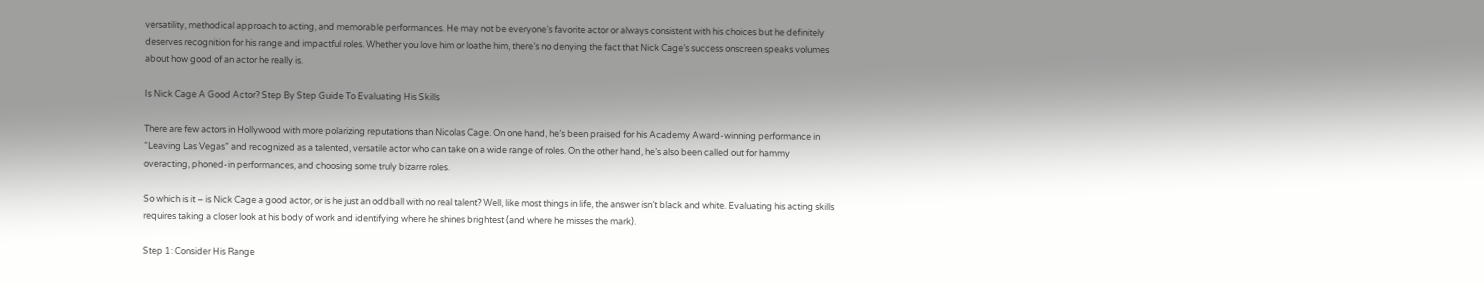versatility, methodical approach to acting, and memorable performances. He may not be everyone’s favorite actor or always consistent with his choices but he definitely deserves recognition for his range and impactful roles. Whether you love him or loathe him, there’s no denying the fact that Nick Cage’s success onscreen speaks volumes about how good of an actor he really is.

Is Nick Cage A Good Actor? Step By Step Guide To Evaluating His Skills

There are few actors in Hollywood with more polarizing reputations than Nicolas Cage. On one hand, he’s been praised for his Academy Award-winning performance in “Leaving Las Vegas” and recognized as a talented, versatile actor who can take on a wide range of roles. On the other hand, he’s also been called out for hammy overacting, phoned-in performances, and choosing some truly bizarre roles.

So which is it – is Nick Cage a good actor, or is he just an oddball with no real talent? Well, like most things in life, the answer isn’t black and white. Evaluating his acting skills requires taking a closer look at his body of work and identifying where he shines brightest (and where he misses the mark).

Step 1: Consider His Range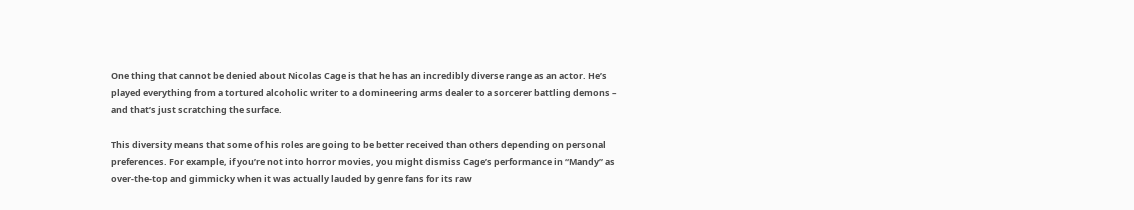One thing that cannot be denied about Nicolas Cage is that he has an incredibly diverse range as an actor. He’s played everything from a tortured alcoholic writer to a domineering arms dealer to a sorcerer battling demons – and that’s just scratching the surface.

This diversity means that some of his roles are going to be better received than others depending on personal preferences. For example, if you’re not into horror movies, you might dismiss Cage’s performance in “Mandy” as over-the-top and gimmicky when it was actually lauded by genre fans for its raw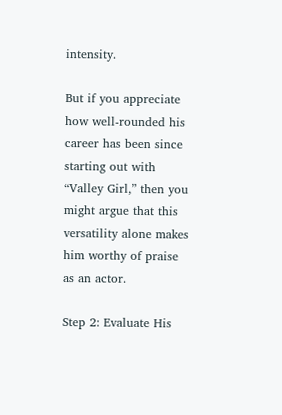intensity.

But if you appreciate how well-rounded his career has been since starting out with “Valley Girl,” then you might argue that this versatility alone makes him worthy of praise as an actor.

Step 2: Evaluate His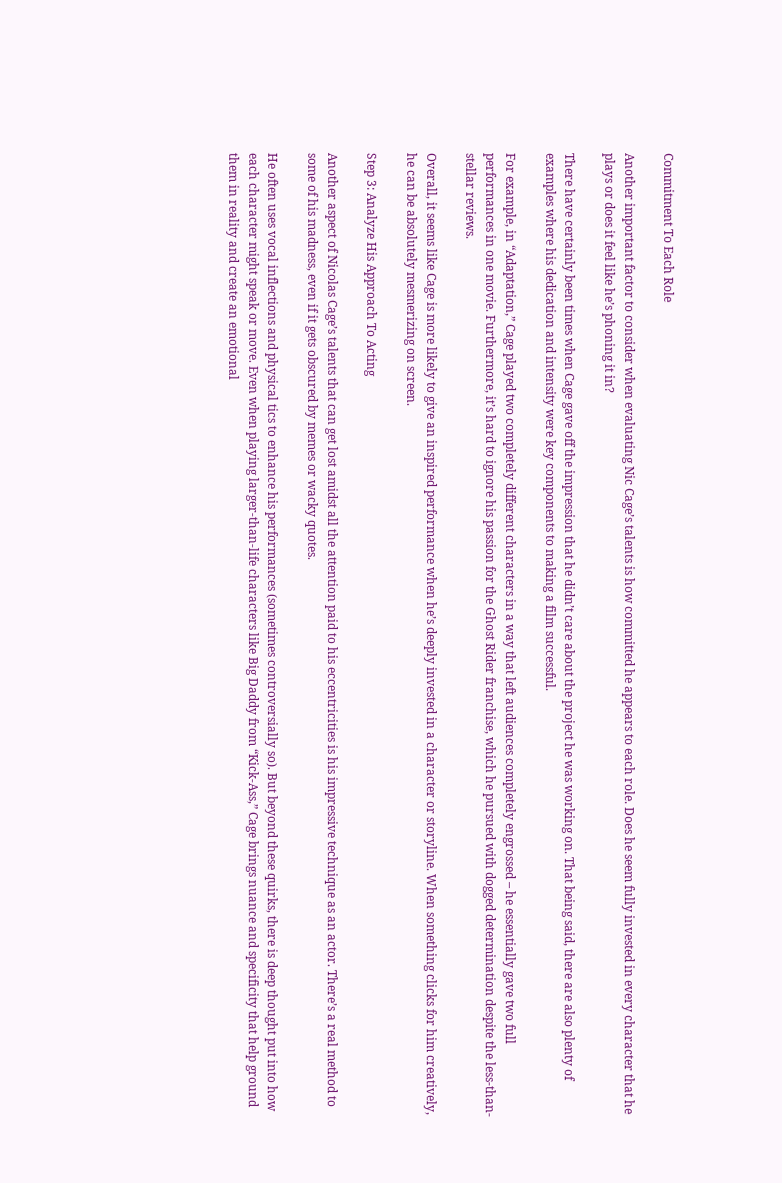Commitment To Each Role

Another important factor to consider when evaluating Nic Cage’s talents is how committed he appears to each role. Does he seem fully invested in every character that he plays or does it feel like he’s phoning it in?

There have certainly been times when Cage gave off the impression that he didn’t care about the project he was working on. That being said, there are also plenty of examples where his dedication and intensity were key components to making a film successful.

For example, in “Adaptation,” Cage played two completely different characters in a way that left audiences completely engrossed – he essentially gave two full performances in one movie. Furthermore, it’s hard to ignore his passion for the Ghost Rider franchise, which he pursued with dogged determination despite the less-than-stellar reviews.

Overall, it seems like Cage is more likely to give an inspired performance when he’s deeply invested in a character or storyline. When something clicks for him creatively, he can be absolutely mesmerizing on screen.

Step 3: Analyze His Approach To Acting

Another aspect of Nicolas Cage’s talents that can get lost amidst all the attention paid to his eccentricities is his impressive technique as an actor. There’s a real method to some of his madness, even if it gets obscured by memes or wacky quotes.

He often uses vocal inflections and physical tics to enhance his performances (sometimes controversially so). But beyond these quirks, there is deep thought put into how each character might speak or move. Even when playing larger-than-life characters like Big Daddy from “Kick-Ass,” Cage brings nuance and specificity that help ground them in reality and create an emotional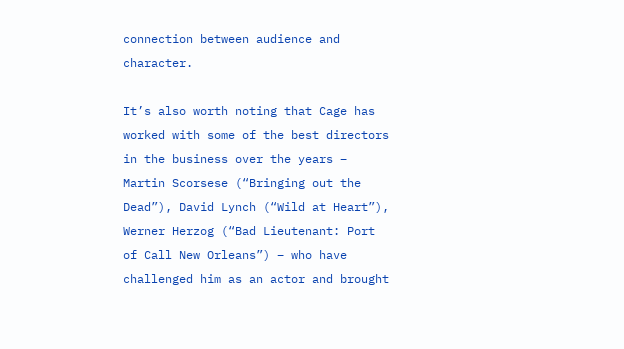connection between audience and character.

It’s also worth noting that Cage has worked with some of the best directors in the business over the years – Martin Scorsese (“Bringing out the Dead”), David Lynch (“Wild at Heart”), Werner Herzog (“Bad Lieutenant: Port of Call New Orleans”) – who have challenged him as an actor and brought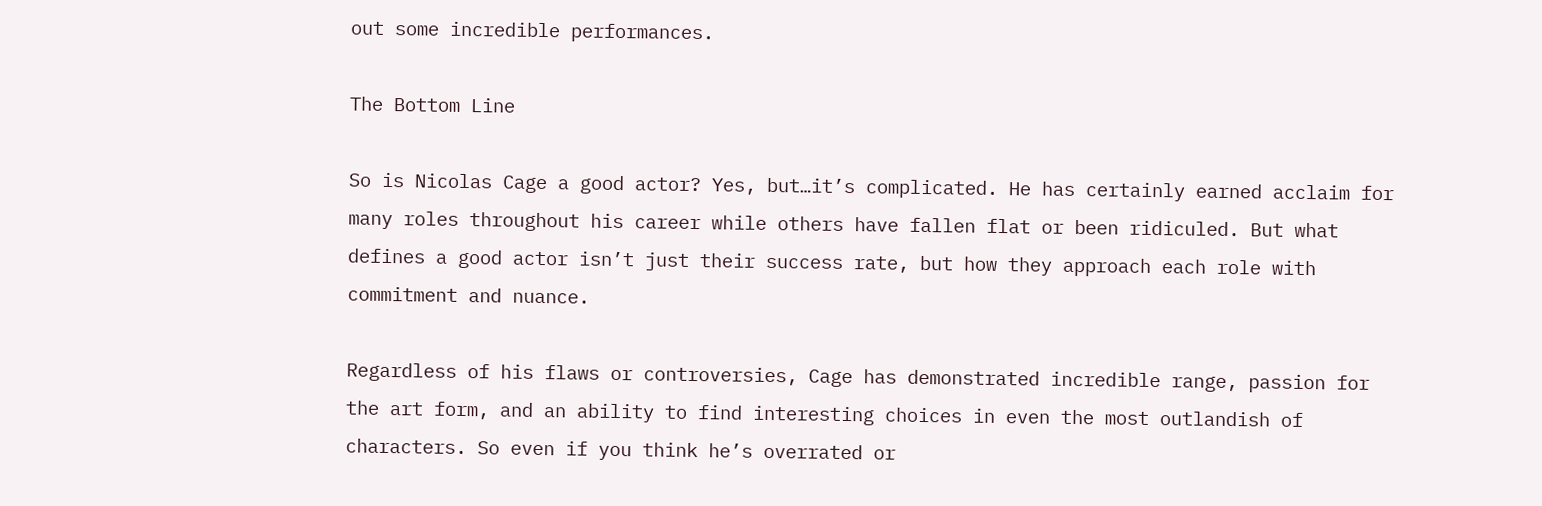out some incredible performances.

The Bottom Line

So is Nicolas Cage a good actor? Yes, but…it’s complicated. He has certainly earned acclaim for many roles throughout his career while others have fallen flat or been ridiculed. But what defines a good actor isn’t just their success rate, but how they approach each role with commitment and nuance.

Regardless of his flaws or controversies, Cage has demonstrated incredible range, passion for the art form, and an ability to find interesting choices in even the most outlandish of characters. So even if you think he’s overrated or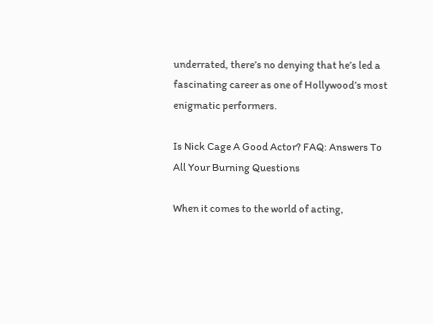underrated, there’s no denying that he’s led a fascinating career as one of Hollywood’s most enigmatic performers.

Is Nick Cage A Good Actor? FAQ: Answers To All Your Burning Questions

When it comes to the world of acting,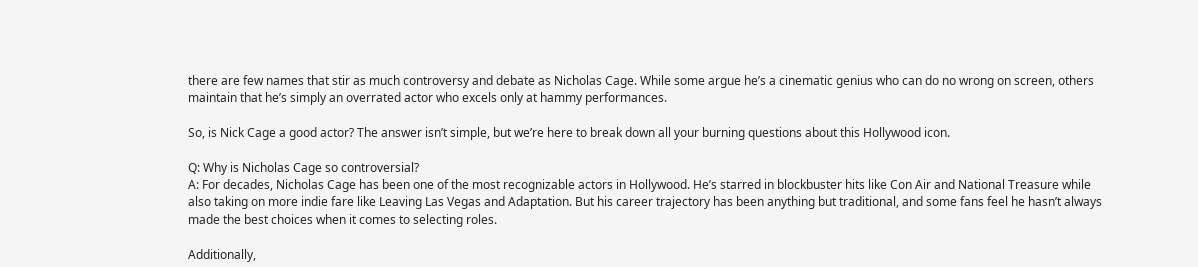there are few names that stir as much controversy and debate as Nicholas Cage. While some argue he’s a cinematic genius who can do no wrong on screen, others maintain that he’s simply an overrated actor who excels only at hammy performances.

So, is Nick Cage a good actor? The answer isn’t simple, but we’re here to break down all your burning questions about this Hollywood icon.

Q: Why is Nicholas Cage so controversial?
A: For decades, Nicholas Cage has been one of the most recognizable actors in Hollywood. He’s starred in blockbuster hits like Con Air and National Treasure while also taking on more indie fare like Leaving Las Vegas and Adaptation. But his career trajectory has been anything but traditional, and some fans feel he hasn’t always made the best choices when it comes to selecting roles.

Additionally,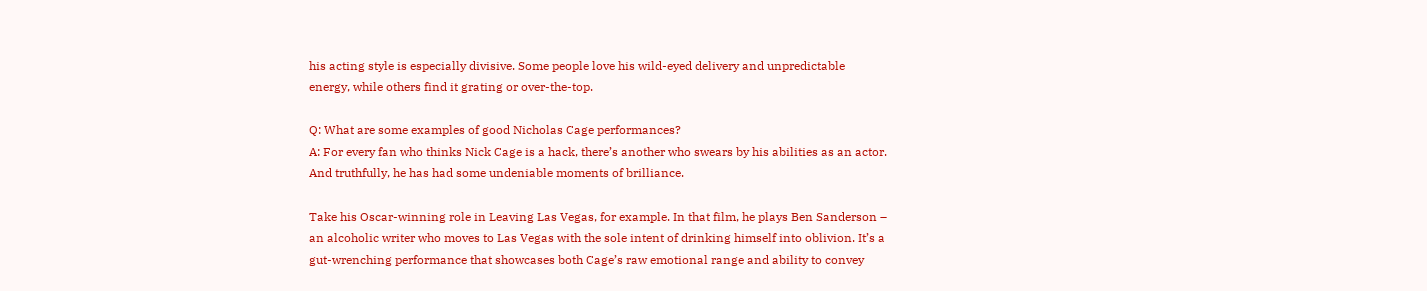his acting style is especially divisive. Some people love his wild-eyed delivery and unpredictable energy, while others find it grating or over-the-top.

Q: What are some examples of good Nicholas Cage performances?
A: For every fan who thinks Nick Cage is a hack, there’s another who swears by his abilities as an actor. And truthfully, he has had some undeniable moments of brilliance.

Take his Oscar-winning role in Leaving Las Vegas, for example. In that film, he plays Ben Sanderson – an alcoholic writer who moves to Las Vegas with the sole intent of drinking himself into oblivion. It’s a gut-wrenching performance that showcases both Cage’s raw emotional range and ability to convey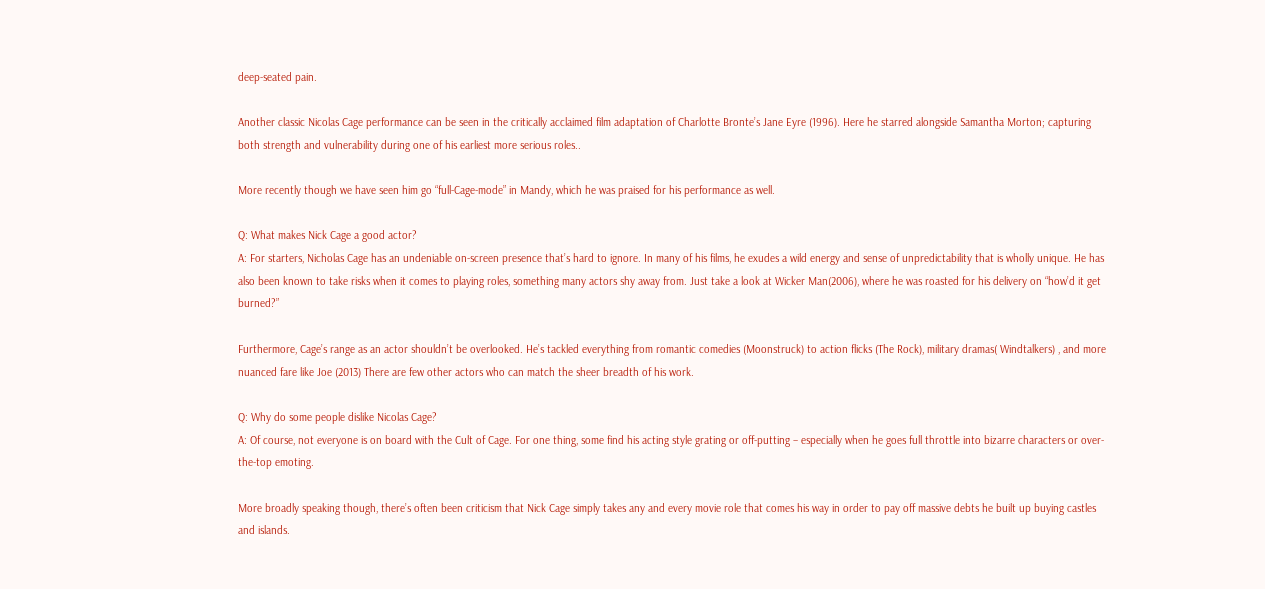deep-seated pain.

Another classic Nicolas Cage performance can be seen in the critically acclaimed film adaptation of Charlotte Bronte’s Jane Eyre (1996). Here he starred alongside Samantha Morton; capturing both strength and vulnerability during one of his earliest more serious roles..

More recently though we have seen him go “full-Cage-mode” in Mandy, which he was praised for his performance as well.

Q: What makes Nick Cage a good actor?
A: For starters, Nicholas Cage has an undeniable on-screen presence that’s hard to ignore. In many of his films, he exudes a wild energy and sense of unpredictability that is wholly unique. He has also been known to take risks when it comes to playing roles, something many actors shy away from. Just take a look at Wicker Man(2006), where he was roasted for his delivery on “how’d it get burned?”

Furthermore, Cage’s range as an actor shouldn’t be overlooked. He’s tackled everything from romantic comedies (Moonstruck) to action flicks (The Rock), military dramas( Windtalkers) , and more nuanced fare like Joe (2013) There are few other actors who can match the sheer breadth of his work.

Q: Why do some people dislike Nicolas Cage?
A: Of course, not everyone is on board with the Cult of Cage. For one thing, some find his acting style grating or off-putting – especially when he goes full throttle into bizarre characters or over-the-top emoting.

More broadly speaking though, there’s often been criticism that Nick Cage simply takes any and every movie role that comes his way in order to pay off massive debts he built up buying castles and islands.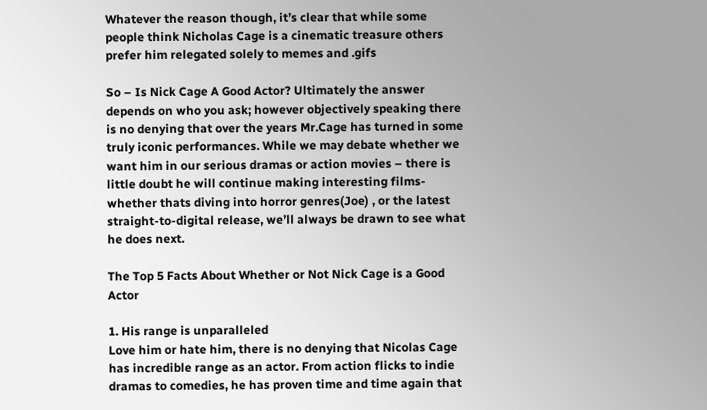Whatever the reason though, it’s clear that while some people think Nicholas Cage is a cinematic treasure others prefer him relegated solely to memes and .gifs

So – Is Nick Cage A Good Actor? Ultimately the answer depends on who you ask; however objectively speaking there is no denying that over the years Mr.Cage has turned in some truly iconic performances. While we may debate whether we want him in our serious dramas or action movies – there is little doubt he will continue making interesting films-whether thats diving into horror genres(Joe) , or the latest straight-to-digital release, we’ll always be drawn to see what he does next.

The Top 5 Facts About Whether or Not Nick Cage is a Good Actor

1. His range is unparalleled
Love him or hate him, there is no denying that Nicolas Cage has incredible range as an actor. From action flicks to indie dramas to comedies, he has proven time and time again that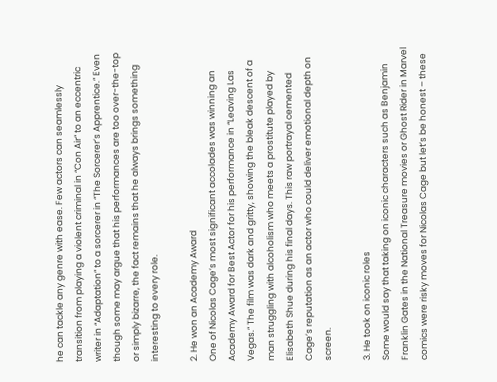he can tackle any genre with ease. Few actors can seamlessly transition from playing a violent criminal in “Con Air” to an eccentric writer in “Adaptation” to a sorcerer in “The Sorcerer’s Apprentice.” Even though some may argue that his performances are too over-the-top or simply bizarre, the fact remains that he always brings something interesting to every role.

2. He won an Academy Award
One of Nicolas Cage’s most significant accolades was winning an Academy Award for Best Actor for his performance in “Leaving Las Vegas.” The film was dark and gritty, showing the bleak descent of a man struggling with alcoholism who meets a prostitute played by Elisabeth Shue during his final days. This raw portrayal cemented Cage’s reputation as an actor who could deliver emotional depth on screen.

3. He took on iconic roles
Some would say that taking on iconic characters such as Benjamin Franklin Gates in the National Treasure movies or Ghost Rider in Marvel comics were risky moves for Nicolas Cage but let’s be honest – these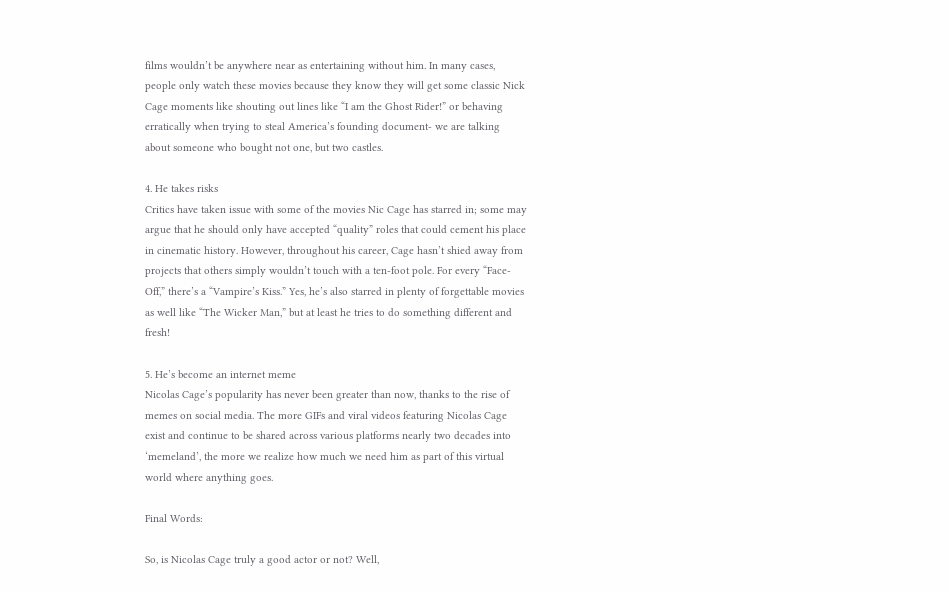films wouldn’t be anywhere near as entertaining without him. In many cases, people only watch these movies because they know they will get some classic Nick Cage moments like shouting out lines like “I am the Ghost Rider!” or behaving erratically when trying to steal America’s founding document- we are talking about someone who bought not one, but two castles.

4. He takes risks
Critics have taken issue with some of the movies Nic Cage has starred in; some may argue that he should only have accepted “quality” roles that could cement his place in cinematic history. However, throughout his career, Cage hasn’t shied away from projects that others simply wouldn’t touch with a ten-foot pole. For every “Face-Off,” there’s a “Vampire’s Kiss.” Yes, he’s also starred in plenty of forgettable movies as well like “The Wicker Man,” but at least he tries to do something different and fresh!

5. He’s become an internet meme
Nicolas Cage’s popularity has never been greater than now, thanks to the rise of memes on social media. The more GIFs and viral videos featuring Nicolas Cage exist and continue to be shared across various platforms nearly two decades into ‘memeland’, the more we realize how much we need him as part of this virtual world where anything goes.

Final Words:

So, is Nicolas Cage truly a good actor or not? Well,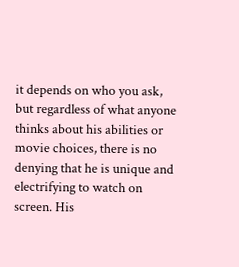it depends on who you ask, but regardless of what anyone thinks about his abilities or movie choices, there is no denying that he is unique and electrifying to watch on screen. His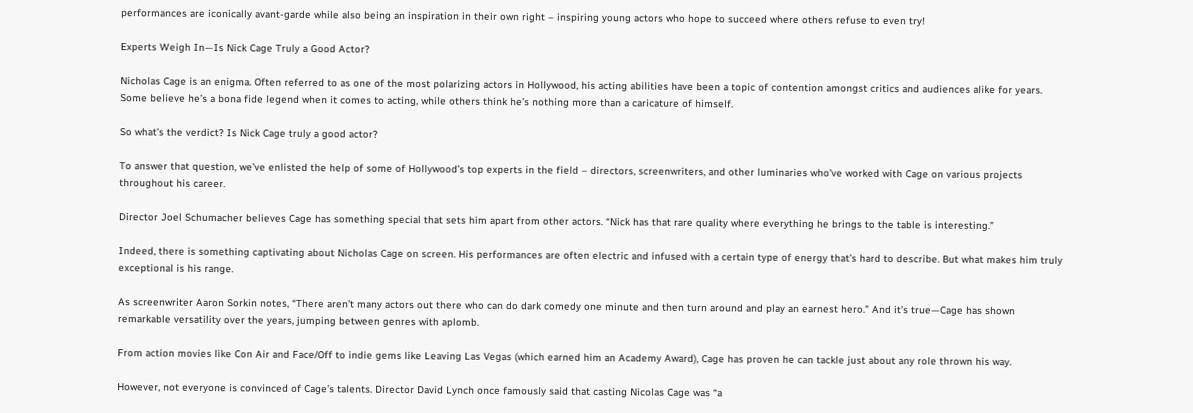performances are iconically avant-garde while also being an inspiration in their own right – inspiring young actors who hope to succeed where others refuse to even try!

Experts Weigh In—Is Nick Cage Truly a Good Actor?

Nicholas Cage is an enigma. Often referred to as one of the most polarizing actors in Hollywood, his acting abilities have been a topic of contention amongst critics and audiences alike for years. Some believe he’s a bona fide legend when it comes to acting, while others think he’s nothing more than a caricature of himself.

So what’s the verdict? Is Nick Cage truly a good actor?

To answer that question, we’ve enlisted the help of some of Hollywood’s top experts in the field – directors, screenwriters, and other luminaries who’ve worked with Cage on various projects throughout his career.

Director Joel Schumacher believes Cage has something special that sets him apart from other actors. “Nick has that rare quality where everything he brings to the table is interesting.”

Indeed, there is something captivating about Nicholas Cage on screen. His performances are often electric and infused with a certain type of energy that’s hard to describe. But what makes him truly exceptional is his range.

As screenwriter Aaron Sorkin notes, “There aren’t many actors out there who can do dark comedy one minute and then turn around and play an earnest hero.” And it’s true—Cage has shown remarkable versatility over the years, jumping between genres with aplomb.

From action movies like Con Air and Face/Off to indie gems like Leaving Las Vegas (which earned him an Academy Award), Cage has proven he can tackle just about any role thrown his way.

However, not everyone is convinced of Cage’s talents. Director David Lynch once famously said that casting Nicolas Cage was “a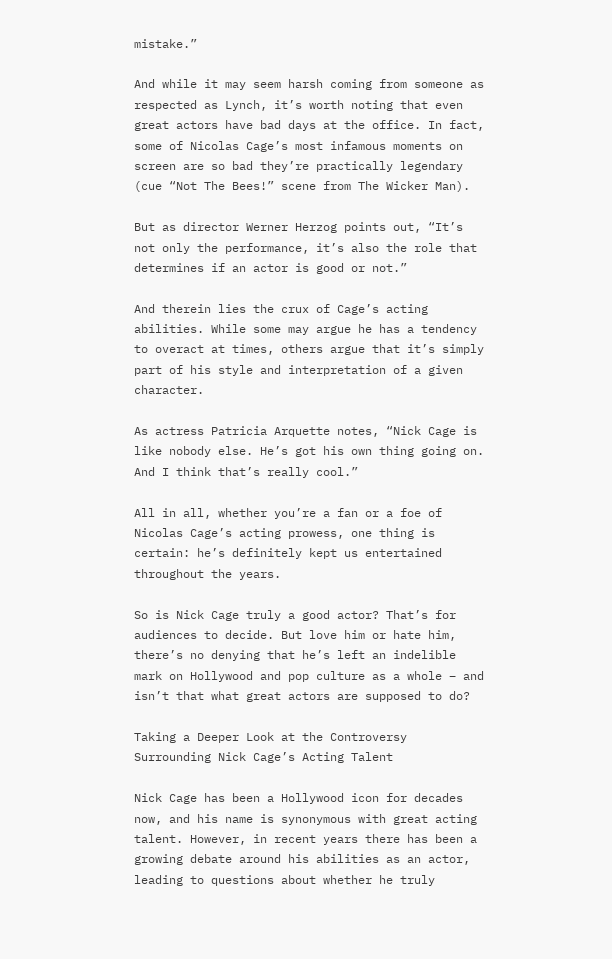mistake.”

And while it may seem harsh coming from someone as respected as Lynch, it’s worth noting that even great actors have bad days at the office. In fact, some of Nicolas Cage’s most infamous moments on screen are so bad they’re practically legendary (cue “Not The Bees!” scene from The Wicker Man).

But as director Werner Herzog points out, “It’s not only the performance, it’s also the role that determines if an actor is good or not.”

And therein lies the crux of Cage’s acting abilities. While some may argue he has a tendency to overact at times, others argue that it’s simply part of his style and interpretation of a given character.

As actress Patricia Arquette notes, “Nick Cage is like nobody else. He’s got his own thing going on. And I think that’s really cool.”

All in all, whether you’re a fan or a foe of Nicolas Cage’s acting prowess, one thing is certain: he’s definitely kept us entertained throughout the years.

So is Nick Cage truly a good actor? That’s for audiences to decide. But love him or hate him, there’s no denying that he’s left an indelible mark on Hollywood and pop culture as a whole – and isn’t that what great actors are supposed to do?

Taking a Deeper Look at the Controversy Surrounding Nick Cage’s Acting Talent

Nick Cage has been a Hollywood icon for decades now, and his name is synonymous with great acting talent. However, in recent years there has been a growing debate around his abilities as an actor, leading to questions about whether he truly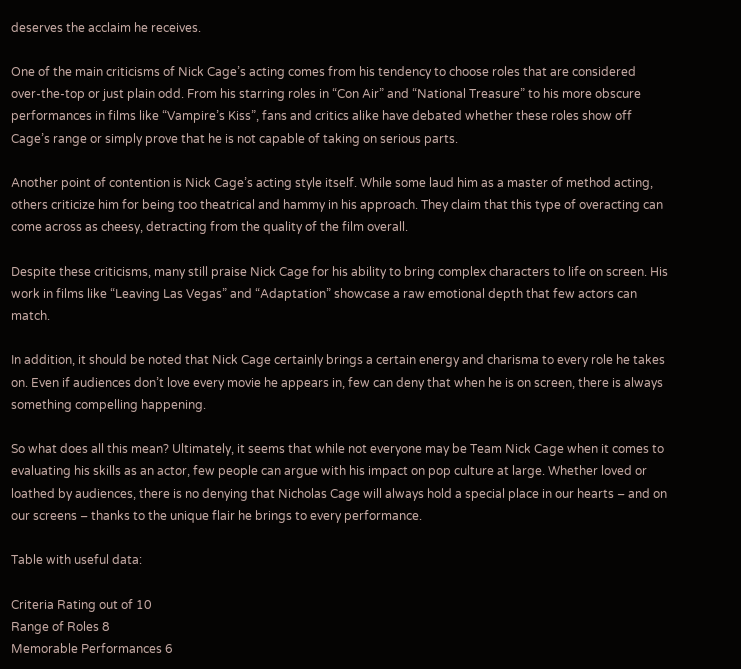deserves the acclaim he receives.

One of the main criticisms of Nick Cage’s acting comes from his tendency to choose roles that are considered over-the-top or just plain odd. From his starring roles in “Con Air” and “National Treasure” to his more obscure performances in films like “Vampire’s Kiss”, fans and critics alike have debated whether these roles show off Cage’s range or simply prove that he is not capable of taking on serious parts.

Another point of contention is Nick Cage’s acting style itself. While some laud him as a master of method acting, others criticize him for being too theatrical and hammy in his approach. They claim that this type of overacting can come across as cheesy, detracting from the quality of the film overall.

Despite these criticisms, many still praise Nick Cage for his ability to bring complex characters to life on screen. His work in films like “Leaving Las Vegas” and “Adaptation” showcase a raw emotional depth that few actors can match.

In addition, it should be noted that Nick Cage certainly brings a certain energy and charisma to every role he takes on. Even if audiences don’t love every movie he appears in, few can deny that when he is on screen, there is always something compelling happening.

So what does all this mean? Ultimately, it seems that while not everyone may be Team Nick Cage when it comes to evaluating his skills as an actor, few people can argue with his impact on pop culture at large. Whether loved or loathed by audiences, there is no denying that Nicholas Cage will always hold a special place in our hearts – and on our screens – thanks to the unique flair he brings to every performance.

Table with useful data:

Criteria Rating out of 10
Range of Roles 8
Memorable Performances 6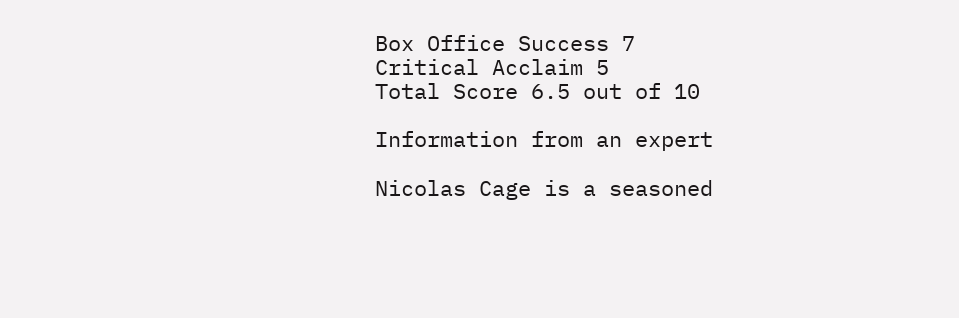Box Office Success 7
Critical Acclaim 5
Total Score 6.5 out of 10

Information from an expert

Nicolas Cage is a seasoned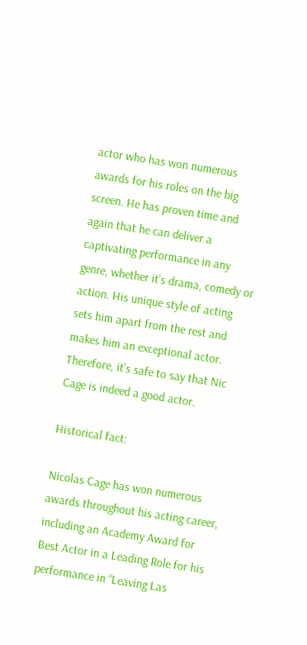actor who has won numerous awards for his roles on the big screen. He has proven time and again that he can deliver a captivating performance in any genre, whether it’s drama, comedy or action. His unique style of acting sets him apart from the rest and makes him an exceptional actor. Therefore, it’s safe to say that Nic Cage is indeed a good actor.

Historical fact:

Nicolas Cage has won numerous awards throughout his acting career, including an Academy Award for Best Actor in a Leading Role for his performance in “Leaving Las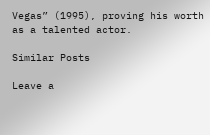Vegas” (1995), proving his worth as a talented actor.

Similar Posts

Leave a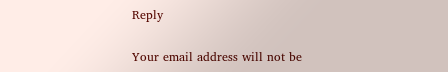Reply

Your email address will not be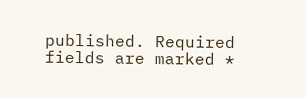published. Required fields are marked *